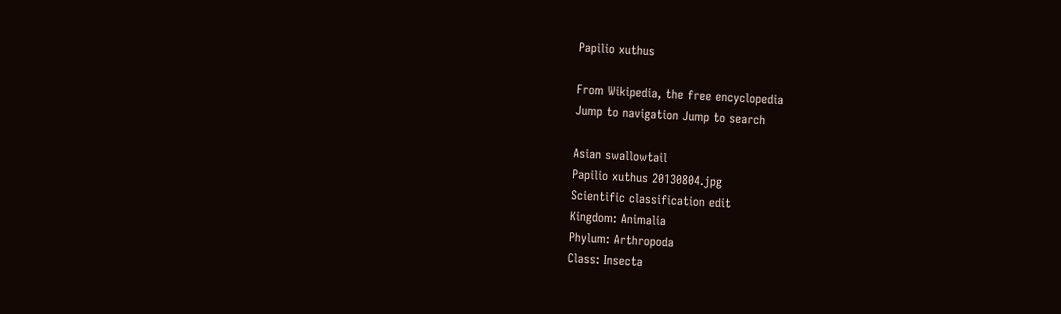Papilio xuthus

From Wikipedia, the free encyclopedia
Jump to navigation Jump to search

Asian swallowtail
Papilio xuthus 20130804.jpg
Scientific classification edit
Kingdom: Animalia
Phylum: Arthropoda
Class: Insecta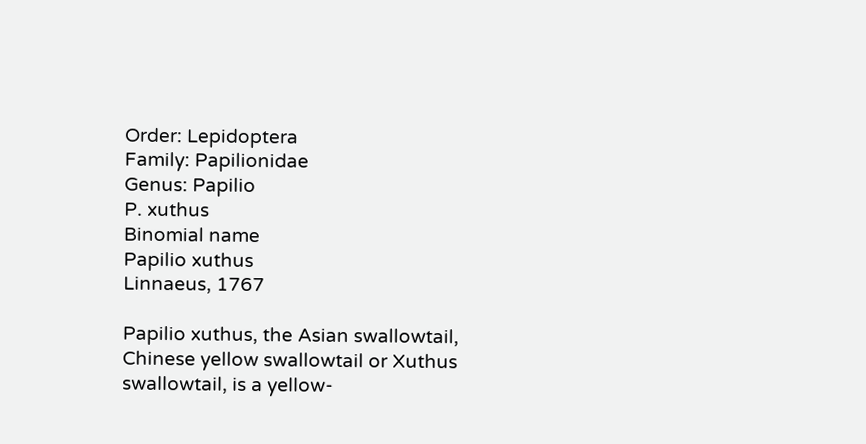Order: Lepidoptera
Family: Papilionidae
Genus: Papilio
P. xuthus
Binomial name
Papilio xuthus
Linnaeus, 1767

Papilio xuthus, the Asian swallowtail, Chinese yellow swallowtail or Xuthus swallowtail, is a yellow-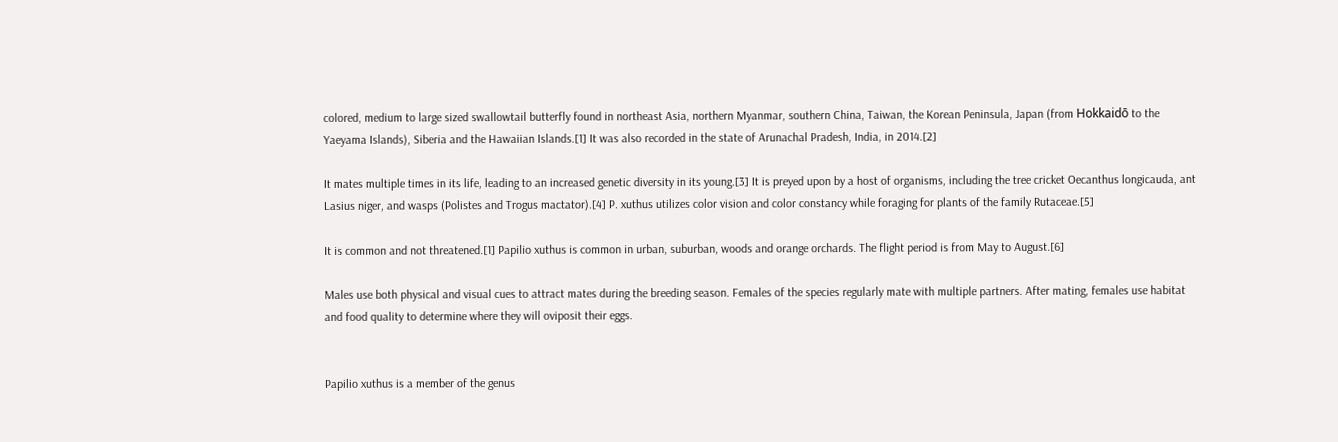colored, medium to large sized swallowtail butterfly found in northeast Asia, northern Myanmar, southern China, Taiwan, the Korean Peninsula, Japan (from Hokkaidō to the Yaeyama Islands), Siberia and the Hawaiian Islands.[1] It was also recorded in the state of Arunachal Pradesh, India, in 2014.[2]

It mates multiple times in its life, leading to an increased genetic diversity in its young.[3] It is preyed upon by a host of organisms, including the tree cricket Oecanthus longicauda, ant Lasius niger, and wasps (Polistes and Trogus mactator).[4] P. xuthus utilizes color vision and color constancy while foraging for plants of the family Rutaceae.[5]

It is common and not threatened.[1] Papilio xuthus is common in urban, suburban, woods and orange orchards. The flight period is from May to August.[6]

Males use both physical and visual cues to attract mates during the breeding season. Females of the species regularly mate with multiple partners. After mating, females use habitat and food quality to determine where they will oviposit their eggs.


Papilio xuthus is a member of the genus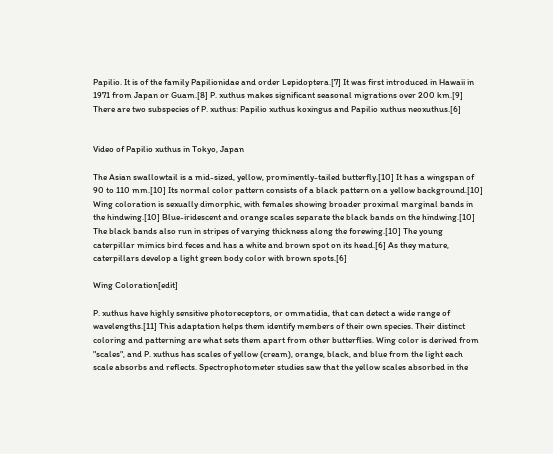Papilio. It is of the family Papilionidae and order Lepidoptera.[7] It was first introduced in Hawaii in 1971 from Japan or Guam.[8] P. xuthus makes significant seasonal migrations over 200 km.[9] There are two subspecies of P. xuthus: Papilio xuthus koxingus and Papilio xuthus neoxuthus.[6]


Video of Papilio xuthus in Tokyo, Japan

The Asian swallowtail is a mid-sized, yellow, prominently-tailed butterfly.[10] It has a wingspan of 90 to 110 mm.[10] Its normal color pattern consists of a black pattern on a yellow background.[10] Wing coloration is sexually dimorphic, with females showing broader proximal marginal bands in the hindwing.[10] Blue-iridescent and orange scales separate the black bands on the hindwing.[10] The black bands also run in stripes of varying thickness along the forewing.[10] The young caterpillar mimics bird feces and has a white and brown spot on its head.[6] As they mature, caterpillars develop a light green body color with brown spots.[6]

Wing Coloration[edit]

P. xuthus have highly sensitive photoreceptors, or ommatidia, that can detect a wide range of wavelengths.[11] This adaptation helps them identify members of their own species. Their distinct coloring and patterning are what sets them apart from other butterflies. Wing color is derived from "scales", and P. xuthus has scales of yellow (cream), orange, black, and blue from the light each scale absorbs and reflects. Spectrophotometer studies saw that the yellow scales absorbed in the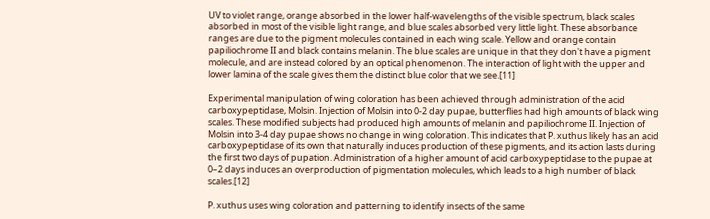UV to violet range, orange absorbed in the lower half-wavelengths of the visible spectrum, black scales absorbed in most of the visible light range, and blue scales absorbed very little light. These absorbance ranges are due to the pigment molecules contained in each wing scale. Yellow and orange contain papiliochrome II and black contains melanin. The blue scales are unique in that they don't have a pigment molecule, and are instead colored by an optical phenomenon. The interaction of light with the upper and lower lamina of the scale gives them the distinct blue color that we see.[11]

Experimental manipulation of wing coloration has been achieved through administration of the acid carboxypeptidase, Molsin. Injection of Molsin into 0-2 day pupae, butterflies had high amounts of black wing scales. These modified subjects had produced high amounts of melanin and papiliochrome II. Injection of Molsin into 3-4 day pupae shows no change in wing coloration. This indicates that P. xuthus likely has an acid carboxypeptidase of its own that naturally induces production of these pigments, and its action lasts during the first two days of pupation. Administration of a higher amount of acid carboxypeptidase to the pupae at 0–2 days induces an overproduction of pigmentation molecules, which leads to a high number of black scales.[12]

P. xuthus uses wing coloration and patterning to identify insects of the same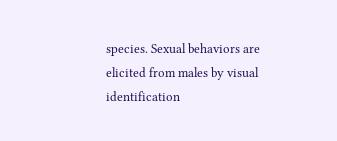species. Sexual behaviors are elicited from males by visual identification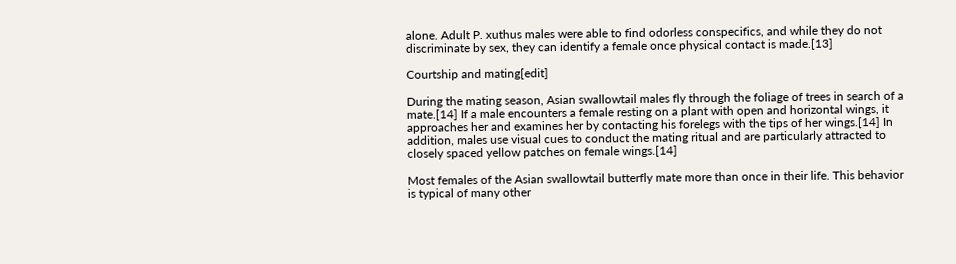alone. Adult P. xuthus males were able to find odorless conspecifics, and while they do not discriminate by sex, they can identify a female once physical contact is made.[13]

Courtship and mating[edit]

During the mating season, Asian swallowtail males fly through the foliage of trees in search of a mate.[14] If a male encounters a female resting on a plant with open and horizontal wings, it approaches her and examines her by contacting his forelegs with the tips of her wings.[14] In addition, males use visual cues to conduct the mating ritual and are particularly attracted to closely spaced yellow patches on female wings.[14]

Most females of the Asian swallowtail butterfly mate more than once in their life. This behavior is typical of many other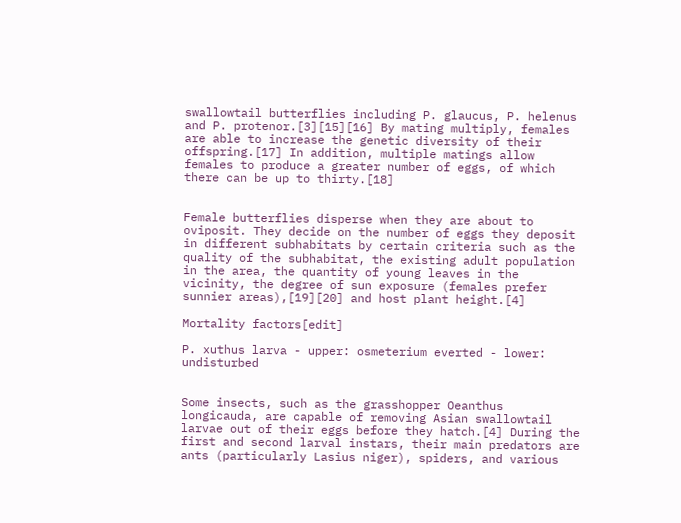swallowtail butterflies including P. glaucus, P. helenus and P. protenor.[3][15][16] By mating multiply, females are able to increase the genetic diversity of their offspring.[17] In addition, multiple matings allow females to produce a greater number of eggs, of which there can be up to thirty.[18]


Female butterflies disperse when they are about to oviposit. They decide on the number of eggs they deposit in different subhabitats by certain criteria such as the quality of the subhabitat, the existing adult population in the area, the quantity of young leaves in the vicinity, the degree of sun exposure (females prefer sunnier areas),[19][20] and host plant height.[4]

Mortality factors[edit]

P. xuthus larva - upper: osmeterium everted - lower: undisturbed


Some insects, such as the grasshopper Oeanthus longicauda, are capable of removing Asian swallowtail larvae out of their eggs before they hatch.[4] During the first and second larval instars, their main predators are ants (particularly Lasius niger), spiders, and various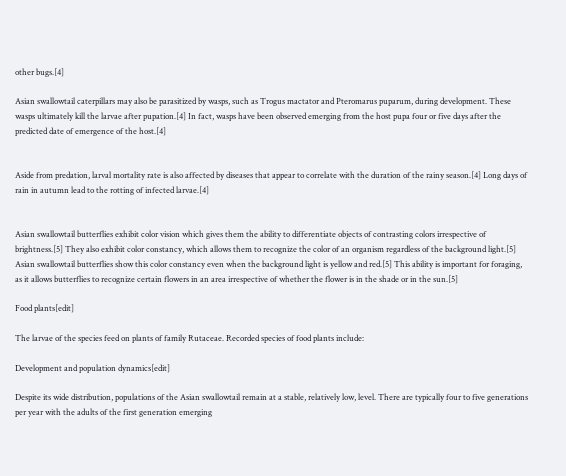other bugs.[4]

Asian swallowtail caterpillars may also be parasitized by wasps, such as Trogus mactator and Pteromarus puparum, during development. These wasps ultimately kill the larvae after pupation.[4] In fact, wasps have been observed emerging from the host pupa four or five days after the predicted date of emergence of the host.[4]


Aside from predation, larval mortality rate is also affected by diseases that appear to correlate with the duration of the rainy season.[4] Long days of rain in autumn lead to the rotting of infected larvae.[4]


Asian swallowtail butterflies exhibit color vision which gives them the ability to differentiate objects of contrasting colors irrespective of brightness.[5] They also exhibit color constancy, which allows them to recognize the color of an organism regardless of the background light.[5] Asian swallowtail butterflies show this color constancy even when the background light is yellow and red.[5] This ability is important for foraging, as it allows butterflies to recognize certain flowers in an area irrespective of whether the flower is in the shade or in the sun.[5]

Food plants[edit]

The larvae of the species feed on plants of family Rutaceae. Recorded species of food plants include:

Development and population dynamics[edit]

Despite its wide distribution, populations of the Asian swallowtail remain at a stable, relatively low, level. There are typically four to five generations per year with the adults of the first generation emerging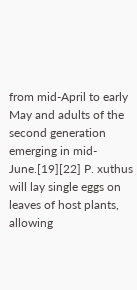from mid-April to early May and adults of the second generation emerging in mid-June.[19][22] P. xuthus will lay single eggs on leaves of host plants, allowing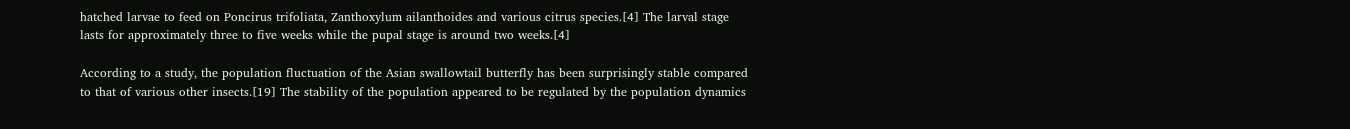hatched larvae to feed on Poncirus trifoliata, Zanthoxylum ailanthoides and various citrus species.[4] The larval stage lasts for approximately three to five weeks while the pupal stage is around two weeks.[4]

According to a study, the population fluctuation of the Asian swallowtail butterfly has been surprisingly stable compared to that of various other insects.[19] The stability of the population appeared to be regulated by the population dynamics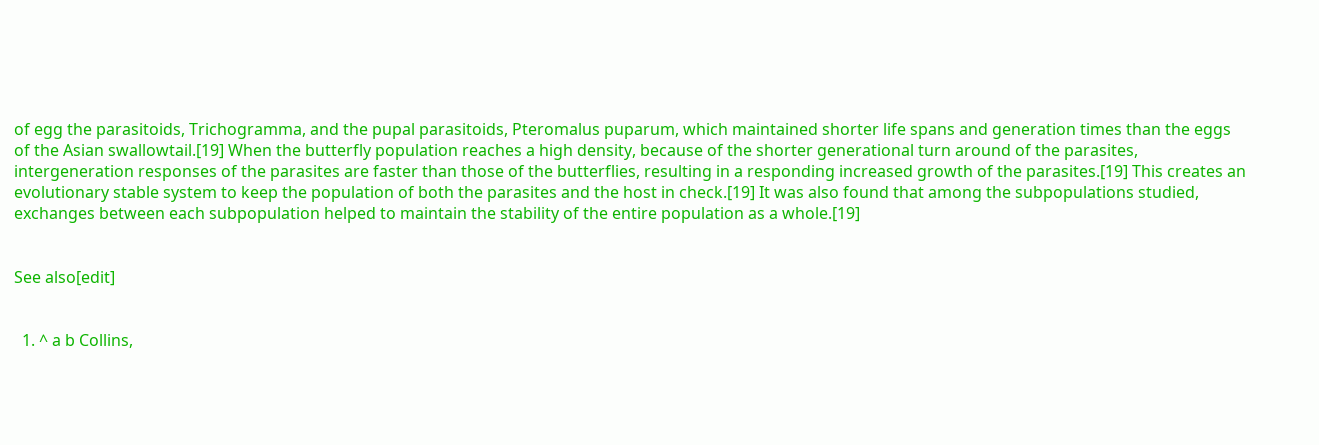of egg the parasitoids, Trichogramma, and the pupal parasitoids, Pteromalus puparum, which maintained shorter life spans and generation times than the eggs of the Asian swallowtail.[19] When the butterfly population reaches a high density, because of the shorter generational turn around of the parasites, intergeneration responses of the parasites are faster than those of the butterflies, resulting in a responding increased growth of the parasites.[19] This creates an evolutionary stable system to keep the population of both the parasites and the host in check.[19] It was also found that among the subpopulations studied, exchanges between each subpopulation helped to maintain the stability of the entire population as a whole.[19]


See also[edit]


  1. ^ a b Collins,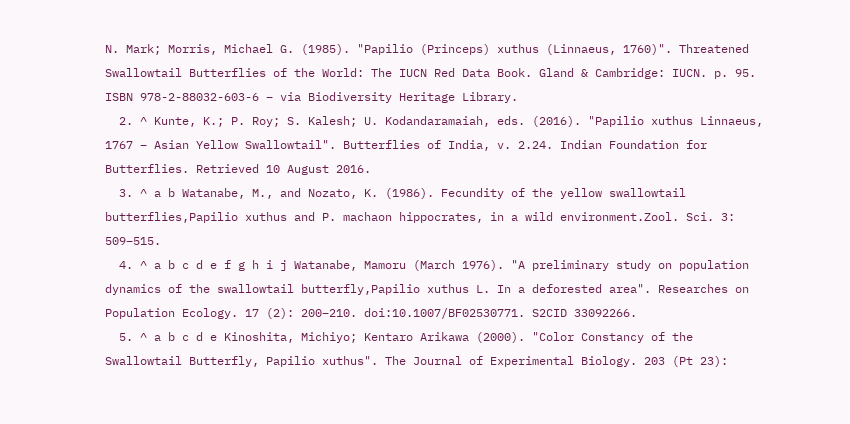N. Mark; Morris, Michael G. (1985). "Papilio (Princeps) xuthus (Linnaeus, 1760)". Threatened Swallowtail Butterflies of the World: The IUCN Red Data Book. Gland & Cambridge: IUCN. p. 95. ISBN 978-2-88032-603-6 – via Biodiversity Heritage Library.
  2. ^ Kunte, K.; P. Roy; S. Kalesh; U. Kodandaramaiah, eds. (2016). "Papilio xuthus Linnaeus, 1767 – Asian Yellow Swallowtail". Butterflies of India, v. 2.24. Indian Foundation for Butterflies. Retrieved 10 August 2016.
  3. ^ a b Watanabe, M., and Nozato, K. (1986). Fecundity of the yellow swallowtail butterflies,Papilio xuthus and P. machaon hippocrates, in a wild environment.Zool. Sci. 3: 509–515.
  4. ^ a b c d e f g h i j Watanabe, Mamoru (March 1976). "A preliminary study on population dynamics of the swallowtail butterfly,Papilio xuthus L. In a deforested area". Researches on Population Ecology. 17 (2): 200–210. doi:10.1007/BF02530771. S2CID 33092266.
  5. ^ a b c d e Kinoshita, Michiyo; Kentaro Arikawa (2000). "Color Constancy of the Swallowtail Butterfly, Papilio xuthus". The Journal of Experimental Biology. 203 (Pt 23):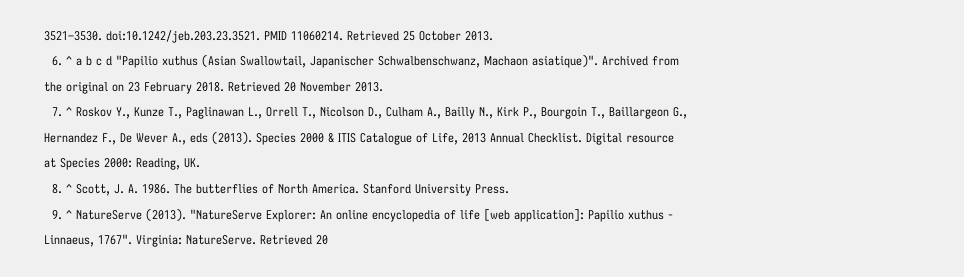3521–3530. doi:10.1242/jeb.203.23.3521. PMID 11060214. Retrieved 25 October 2013.
  6. ^ a b c d "Papilio xuthus (Asian Swallowtail, Japanischer Schwalbenschwanz, Machaon asiatique)". Archived from the original on 23 February 2018. Retrieved 20 November 2013.
  7. ^ Roskov Y., Kunze T., Paglinawan L., Orrell T., Nicolson D., Culham A., Bailly N., Kirk P., Bourgoin T., Baillargeon G., Hernandez F., De Wever A., eds (2013). Species 2000 & ITIS Catalogue of Life, 2013 Annual Checklist. Digital resource at Species 2000: Reading, UK.
  8. ^ Scott, J. A. 1986. The butterflies of North America. Stanford University Press.
  9. ^ NatureServe (2013). "NatureServe Explorer: An online encyclopedia of life [web application]: Papilio xuthus - Linnaeus, 1767". Virginia: NatureServe. Retrieved 20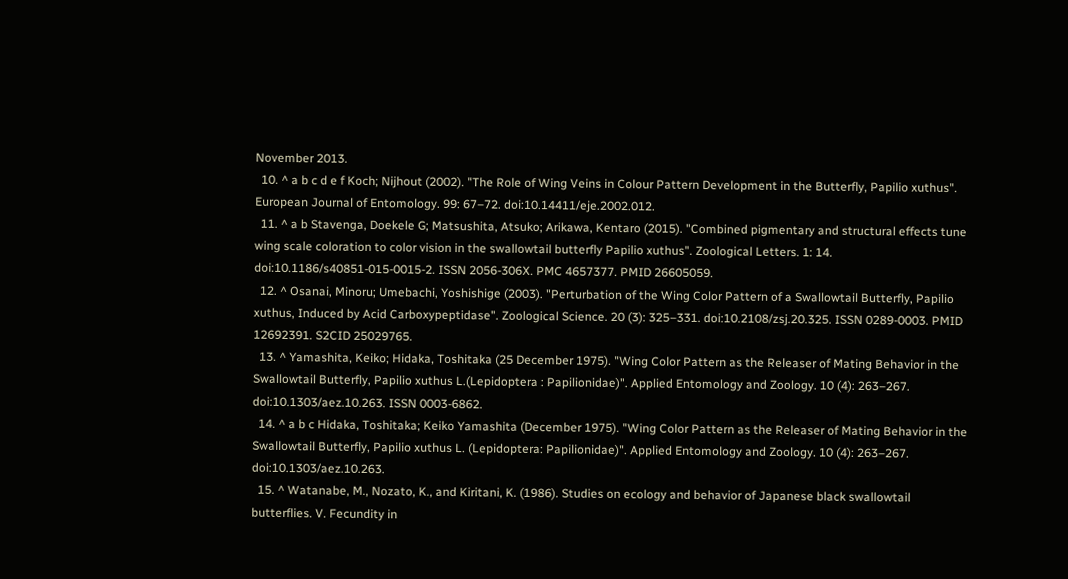November 2013.
  10. ^ a b c d e f Koch; Nijhout (2002). "The Role of Wing Veins in Colour Pattern Development in the Butterfly, Papilio xuthus". European Journal of Entomology. 99: 67–72. doi:10.14411/eje.2002.012.
  11. ^ a b Stavenga, Doekele G; Matsushita, Atsuko; Arikawa, Kentaro (2015). "Combined pigmentary and structural effects tune wing scale coloration to color vision in the swallowtail butterfly Papilio xuthus". Zoological Letters. 1: 14. doi:10.1186/s40851-015-0015-2. ISSN 2056-306X. PMC 4657377. PMID 26605059.
  12. ^ Osanai, Minoru; Umebachi, Yoshishige (2003). "Perturbation of the Wing Color Pattern of a Swallowtail Butterfly, Papilio xuthus, Induced by Acid Carboxypeptidase". Zoological Science. 20 (3): 325–331. doi:10.2108/zsj.20.325. ISSN 0289-0003. PMID 12692391. S2CID 25029765.
  13. ^ Yamashita, Keiko; Hidaka, Toshitaka (25 December 1975). "Wing Color Pattern as the Releaser of Mating Behavior in the Swallowtail Butterfly, Papilio xuthus L.(Lepidoptera : Papilionidae)". Applied Entomology and Zoology. 10 (4): 263–267. doi:10.1303/aez.10.263. ISSN 0003-6862.
  14. ^ a b c Hidaka, Toshitaka; Keiko Yamashita (December 1975). "Wing Color Pattern as the Releaser of Mating Behavior in the Swallowtail Butterfly, Papilio xuthus L. (Lepidoptera: Papilionidae)". Applied Entomology and Zoology. 10 (4): 263–267. doi:10.1303/aez.10.263.
  15. ^ Watanabe, M., Nozato, K., and Kiritani, K. (1986). Studies on ecology and behavior of Japanese black swallowtail butterflies. V. Fecundity in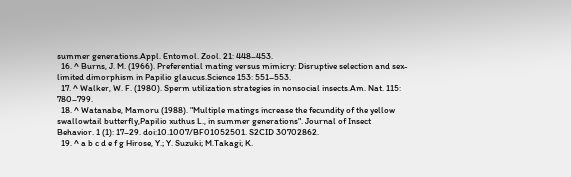summer generations.Appl. Entomol. Zool. 21: 448–453.
  16. ^ Burns, J. M. (1966). Preferential mating versus mimicry: Disruptive selection and sex-limited dimorphism in Papilio glaucus.Science 153: 551–553.
  17. ^ Walker, W. F. (1980). Sperm utilization strategies in nonsocial insects.Am. Nat. 115: 780–799.
  18. ^ Watanabe, Mamoru (1988). "Multiple matings increase the fecundity of the yellow swallowtail butterfly,Papilio xuthus L., in summer generations". Journal of Insect Behavior. 1 (1): 17–29. doi:10.1007/BF01052501. S2CID 30702862.
  19. ^ a b c d e f g Hirose, Y.; Y. Suzuki; M.Takagi; K.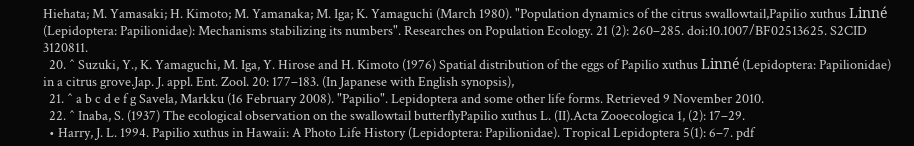Hiehata; M. Yamasaki; H. Kimoto; M. Yamanaka; M. Iga; K. Yamaguchi (March 1980). "Population dynamics of the citrus swallowtail,Papilio xuthus Linné (Lepidoptera: Papilionidae): Mechanisms stabilizing its numbers". Researches on Population Ecology. 21 (2): 260–285. doi:10.1007/BF02513625. S2CID 3120811.
  20. ^ Suzuki, Y., K. Yamaguchi, M. Iga, Y. Hirose and H. Kimoto (1976) Spatial distribution of the eggs of Papilio xuthus Linné (Lepidoptera: Papilionidae) in a citrus grove.Jap. J. appl. Ent. Zool. 20: 177–183. (In Japanese with English synopsis),
  21. ^ a b c d e f g Savela, Markku (16 February 2008). "Papilio". Lepidoptera and some other life forms. Retrieved 9 November 2010.
  22. ^ Inaba, S. (1937) The ecological observation on the swallowtail butterflyPapilio xuthus L. (II).Acta Zooecologica 1, (2): 17–29.
  • Harry, J. L. 1994. Papilio xuthus in Hawaii: A Photo Life History (Lepidoptera: Papilionidae). Tropical Lepidoptera 5(1): 6–7. pdf